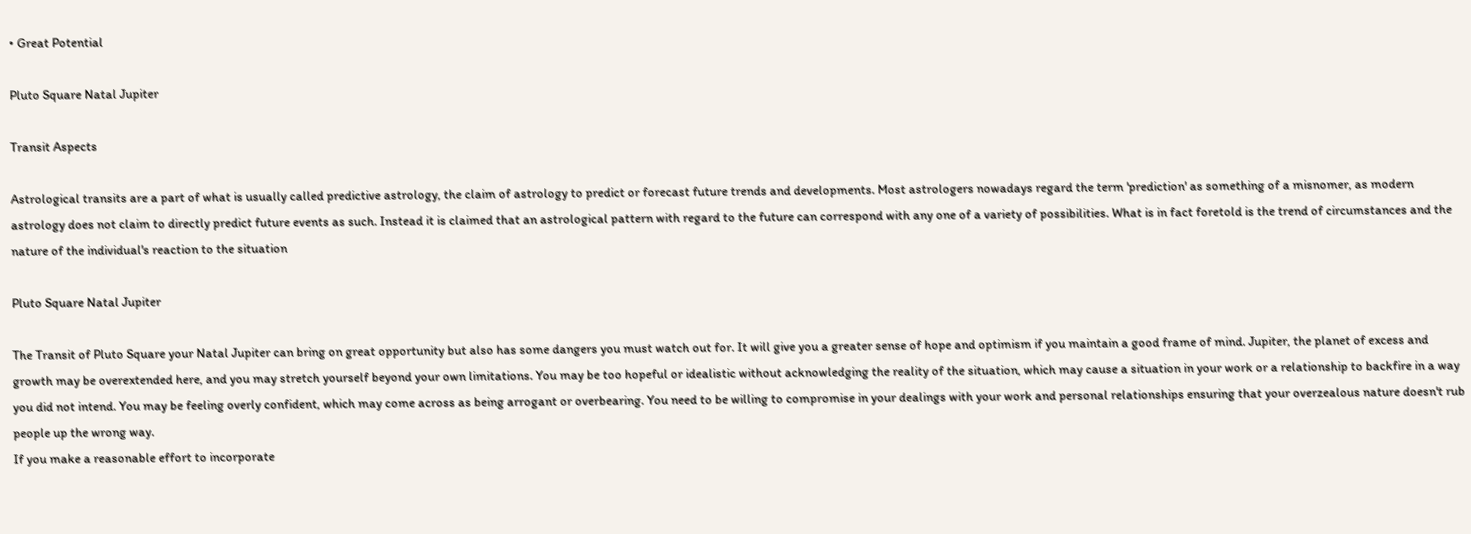• Great Potential

Pluto Square Natal Jupiter

Transit Aspects

Astrological transits are a part of what is usually called predictive astrology, the claim of astrology to predict or forecast future trends and developments. Most astrologers nowadays regard the term 'prediction' as something of a misnomer, as modern astrology does not claim to directly predict future events as such. Instead it is claimed that an astrological pattern with regard to the future can correspond with any one of a variety of possibilities. What is in fact foretold is the trend of circumstances and the nature of the individual's reaction to the situation

Pluto Square Natal Jupiter

The Transit of Pluto Square your Natal Jupiter can bring on great opportunity but also has some dangers you must watch out for. It will give you a greater sense of hope and optimism if you maintain a good frame of mind. Jupiter, the planet of excess and growth may be overextended here, and you may stretch yourself beyond your own limitations. You may be too hopeful or idealistic without acknowledging the reality of the situation, which may cause a situation in your work or a relationship to backfire in a way you did not intend. You may be feeling overly confident, which may come across as being arrogant or overbearing. You need to be willing to compromise in your dealings with your work and personal relationships ensuring that your overzealous nature doesn't rub people up the wrong way.
If you make a reasonable effort to incorporate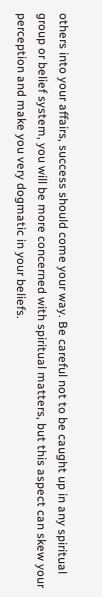others into your affairs, success should come your way. Be careful not to be caught up in any spiritual group or belief system, you will be more concerned with spiritual matters, but this aspect can skew your perception and make you very dogmatic in your beliefs.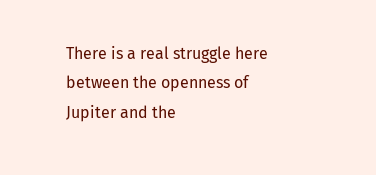There is a real struggle here between the openness of Jupiter and the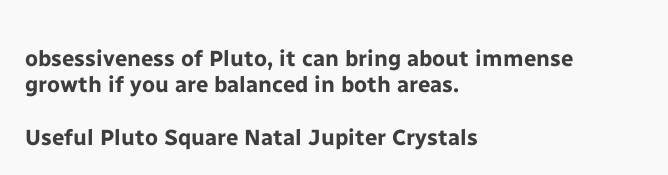obsessiveness of Pluto, it can bring about immense growth if you are balanced in both areas.

Useful Pluto Square Natal Jupiter Crystals